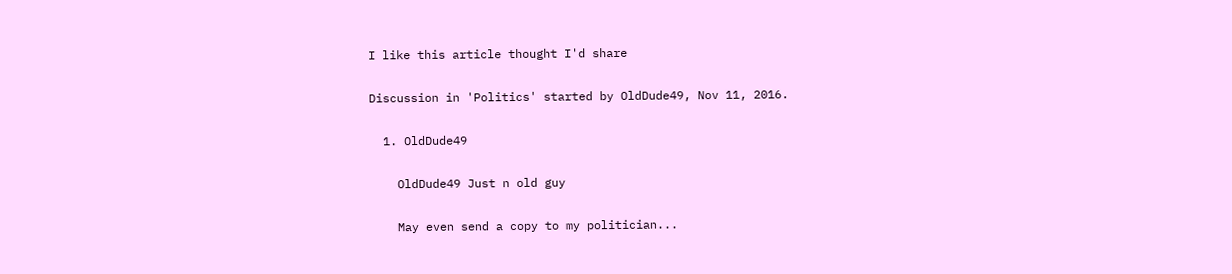I like this article thought I'd share

Discussion in 'Politics' started by OldDude49, Nov 11, 2016.

  1. OldDude49

    OldDude49 Just n old guy

    May even send a copy to my politician...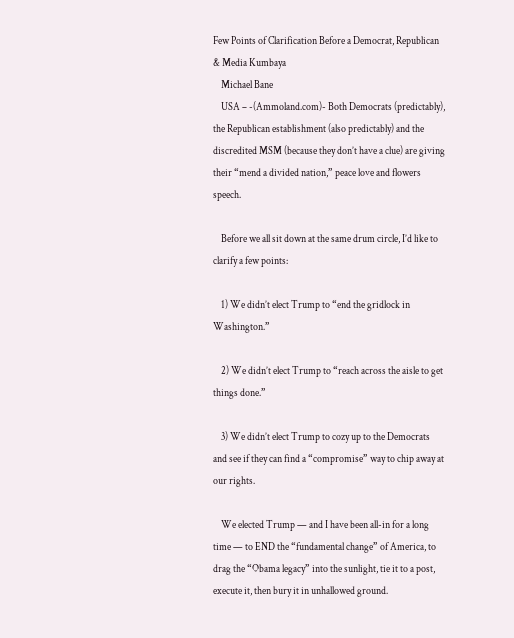Few Points of Clarification Before a Democrat, Republican & Media Kumbaya
    Michael Bane
    USA – -(Ammoland.com)- Both Democrats (predictably), the Republican establishment (also predictably) and the discredited MSM (because they don’t have a clue) are giving their “mend a divided nation,” peace love and flowers speech.

    Before we all sit down at the same drum circle, I’d like to clarify a few points:

    1) We didn’t elect Trump to “end the gridlock in Washington.”

    2) We didn’t elect Trump to “reach across the aisle to get things done.”

    3) We didn’t elect Trump to cozy up to the Democrats and see if they can find a “compromise” way to chip away at our rights.

    We elected Trump — and I have been all-in for a long time — to END the “fundamental change” of America, to drag the “Obama legacy” into the sunlight, tie it to a post, execute it, then bury it in unhallowed ground.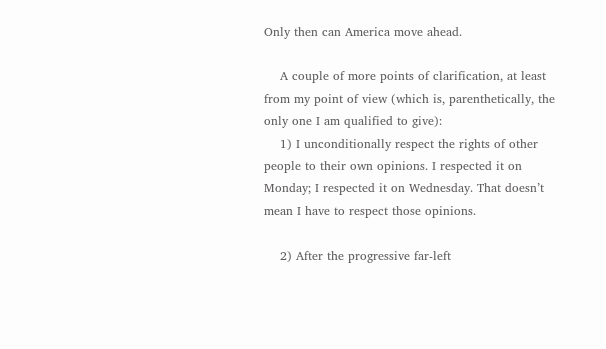Only then can America move ahead.

    A couple of more points of clarification, at least from my point of view (which is, parenthetically, the only one I am qualified to give):
    1) I unconditionally respect the rights of other people to their own opinions. I respected it on Monday; I respected it on Wednesday. That doesn’t mean I have to respect those opinions.

    2) After the progressive far-left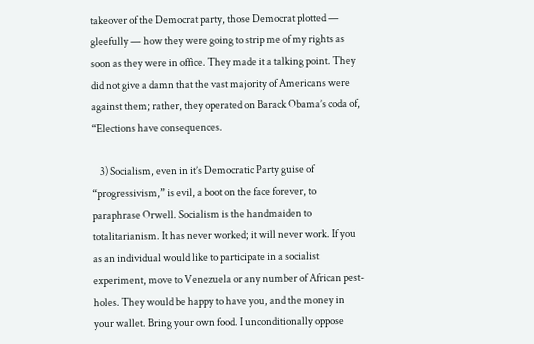takeover of the Democrat party, those Democrat plotted — gleefully — how they were going to strip me of my rights as soon as they were in office. They made it a talking point. They did not give a damn that the vast majority of Americans were against them; rather, they operated on Barack Obama’s coda of, “Elections have consequences.

    3) Socialism, even in it’s Democratic Party guise of “progressivism,” is evil, a boot on the face forever, to paraphrase Orwell. Socialism is the handmaiden to totalitarianism. It has never worked; it will never work. If you as an individual would like to participate in a socialist experiment, move to Venezuela or any number of African pest-holes. They would be happy to have you, and the money in your wallet. Bring your own food. I unconditionally oppose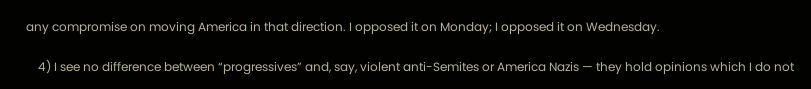any compromise on moving America in that direction. I opposed it on Monday; I opposed it on Wednesday.

    4) I see no difference between “progressives” and, say, violent anti-Semites or America Nazis — they hold opinions which I do not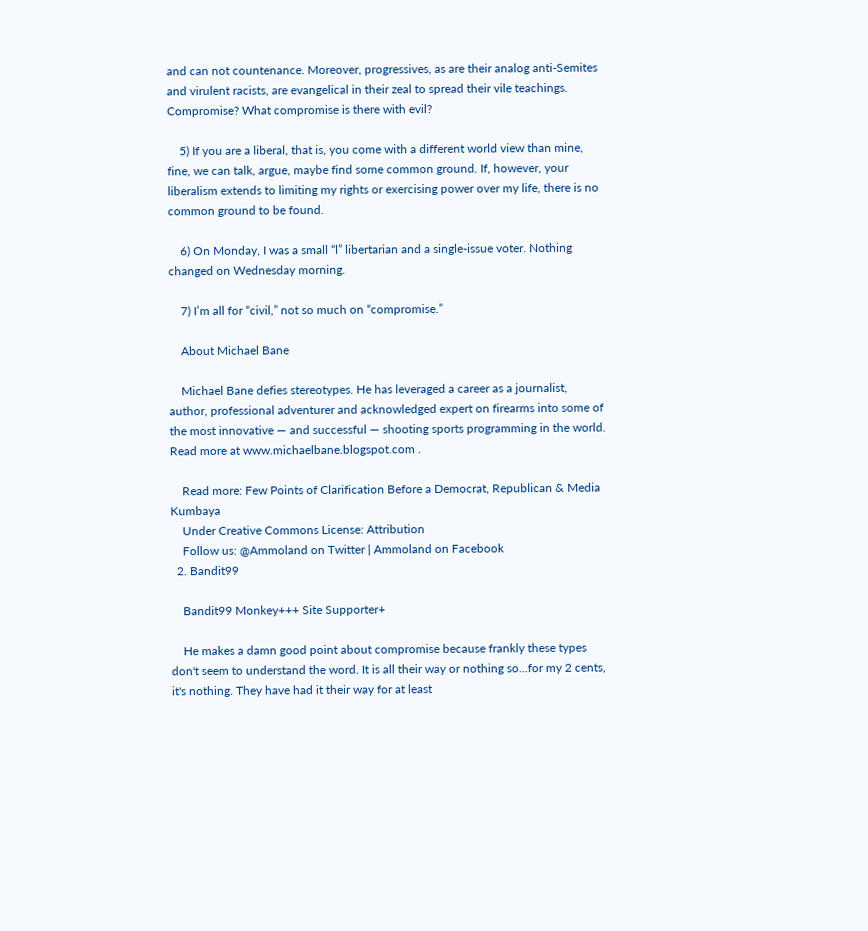and can not countenance. Moreover, progressives, as are their analog anti-Semites and virulent racists, are evangelical in their zeal to spread their vile teachings. Compromise? What compromise is there with evil?

    5) If you are a liberal, that is, you come with a different world view than mine, fine, we can talk, argue, maybe find some common ground. If, however, your liberalism extends to limiting my rights or exercising power over my life, there is no common ground to be found.

    6) On Monday, I was a small “l” libertarian and a single-issue voter. Nothing changed on Wednesday morning.

    7) I’m all for “civil,” not so much on “compromise.”

    About Michael Bane

    Michael Bane defies stereotypes. He has leveraged a career as a journalist, author, professional adventurer and acknowledged expert on firearms into some of the most innovative — and successful — shooting sports programming in the world. Read more at www.michaelbane.blogspot.com .

    Read more: Few Points of Clarification Before a Democrat, Republican & Media Kumbaya
    Under Creative Commons License: Attribution
    Follow us: @Ammoland on Twitter | Ammoland on Facebook
  2. Bandit99

    Bandit99 Monkey+++ Site Supporter+

    He makes a damn good point about compromise because frankly these types don't seem to understand the word. It is all their way or nothing so...for my 2 cents, it's nothing. They have had it their way for at least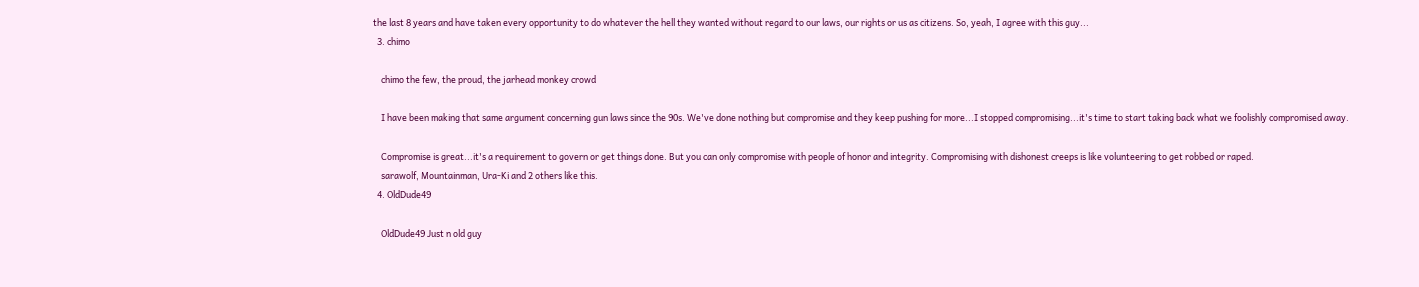the last 8 years and have taken every opportunity to do whatever the hell they wanted without regard to our laws, our rights or us as citizens. So, yeah, I agree with this guy...
  3. chimo

    chimo the few, the proud, the jarhead monkey crowd

    I have been making that same argument concerning gun laws since the 90s. We've done nothing but compromise and they keep pushing for more...I stopped compromising...it's time to start taking back what we foolishly compromised away.

    Compromise is great...it's a requirement to govern or get things done. But you can only compromise with people of honor and integrity. Compromising with dishonest creeps is like volunteering to get robbed or raped.
    sarawolf, Mountainman, Ura-Ki and 2 others like this.
  4. OldDude49

    OldDude49 Just n old guy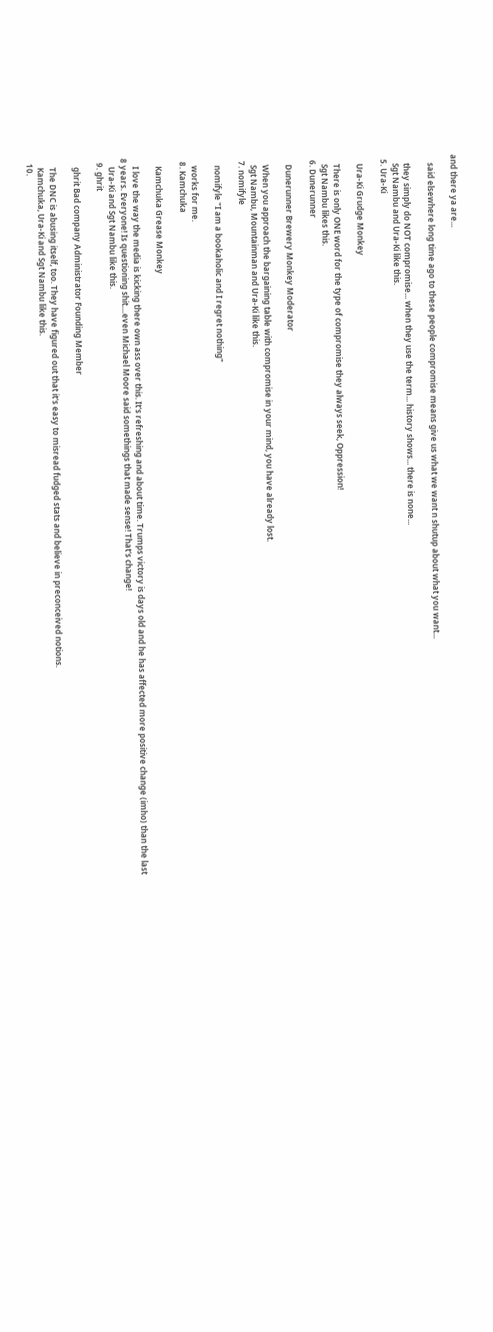and there ya are...

    said elsewhere long time ago to these people compromise means give us what we want n shutup about what you want...

    they simply do NOT compromise... when they use the term... history shows... there is none...
    Sgt Nambu and Ura-Ki like this.
  5. Ura-Ki

    Ura-Ki Grudge Monkey

    There is only ONE word for the type of compromise they always seek, Oppression!
    Sgt Nambu likes this.
  6. Dunerunner

    Dunerunner Brewery Monkey Moderator

    When you approach the bargaining table with compromise in your mind, you have already lost.
    Sgt Nambu, Mountainman and Ura-Ki like this.
  7. nomifyle

    nomifyle "I am a bookaholic and I regret nothing"

    works for me.
  8. Kamchuka

    Kamchuka Grease Monkey

    I love the way the media is kicking there own ass over this. It's refreshing and about time. Trumps victory is days old and he has affected more positive change (imho) than the last 8 years. Everyone! Is questioning shit....even Michael Moore said somethings that made sense! That's change!
    Ura-Ki and Sgt Nambu like this.
  9. ghrit

    ghrit Bad company Administrator Founding Member

    The DNC is abusing itself, too. They have figured out that it's easy to misread fudged stats and believe in preconceived notions.
    Kamchuka, Ura-Ki and Sgt Nambu like this.
  10.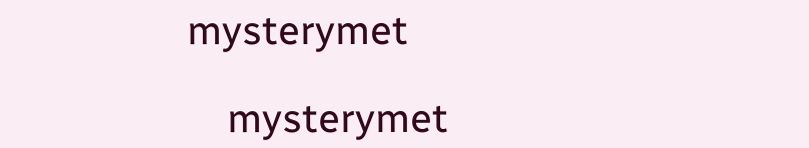mysterymet

    mysterymet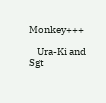Monkey+++

    Ura-Ki and Sgt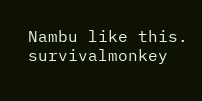Nambu like this.
survivalmonkey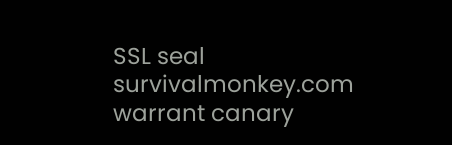SSL seal        survivalmonkey.com warrant canary